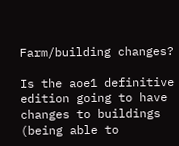Farm/building changes?

Is the aoe1 definitive edition going to have changes to buildings (being able to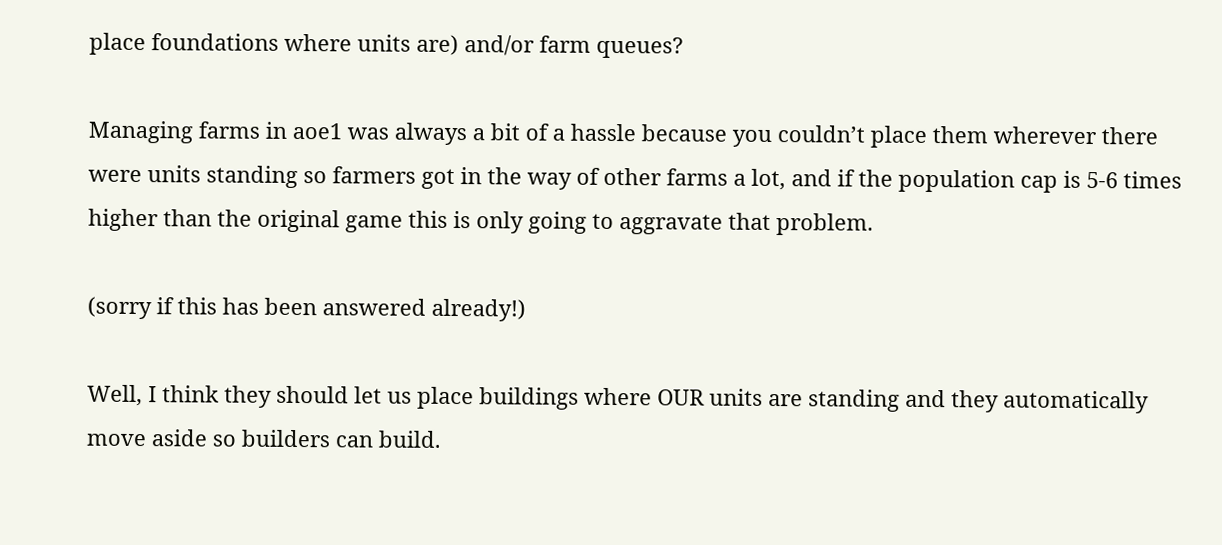place foundations where units are) and/or farm queues?

Managing farms in aoe1 was always a bit of a hassle because you couldn’t place them wherever there were units standing so farmers got in the way of other farms a lot, and if the population cap is 5-6 times higher than the original game this is only going to aggravate that problem.

(sorry if this has been answered already!)

Well, I think they should let us place buildings where OUR units are standing and they automatically move aside so builders can build.